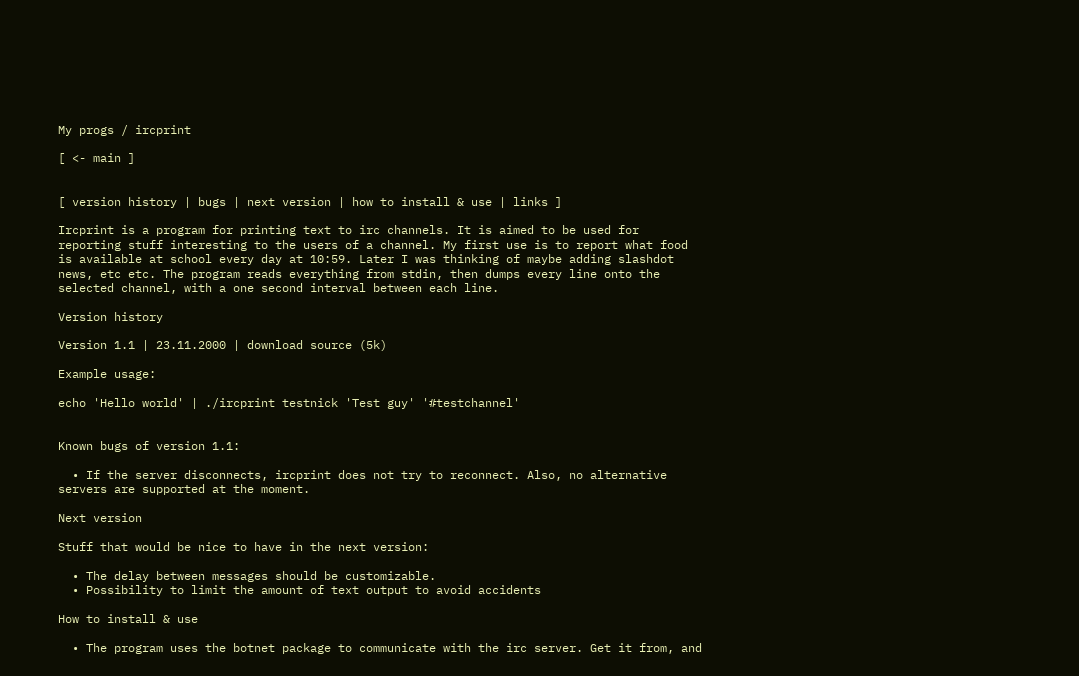My progs / ircprint

[ <- main ]


[ version history | bugs | next version | how to install & use | links ]

Ircprint is a program for printing text to irc channels. It is aimed to be used for reporting stuff interesting to the users of a channel. My first use is to report what food is available at school every day at 10:59. Later I was thinking of maybe adding slashdot news, etc etc. The program reads everything from stdin, then dumps every line onto the selected channel, with a one second interval between each line.

Version history

Version 1.1 | 23.11.2000 | download source (5k)

Example usage:

echo 'Hello world' | ./ircprint testnick 'Test guy' '#testchannel'


Known bugs of version 1.1:

  • If the server disconnects, ircprint does not try to reconnect. Also, no alternative servers are supported at the moment.

Next version

Stuff that would be nice to have in the next version:

  • The delay between messages should be customizable.
  • Possibility to limit the amount of text output to avoid accidents

How to install & use

  • The program uses the botnet package to communicate with the irc server. Get it from, and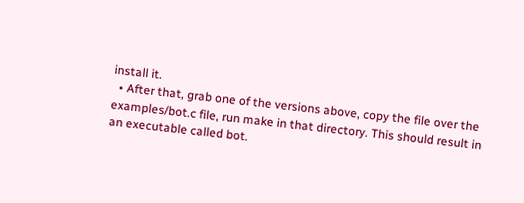install it.
  • After that, grab one of the versions above, copy the file over the examples/bot.c file, run make in that directory. This should result in an executable called bot.